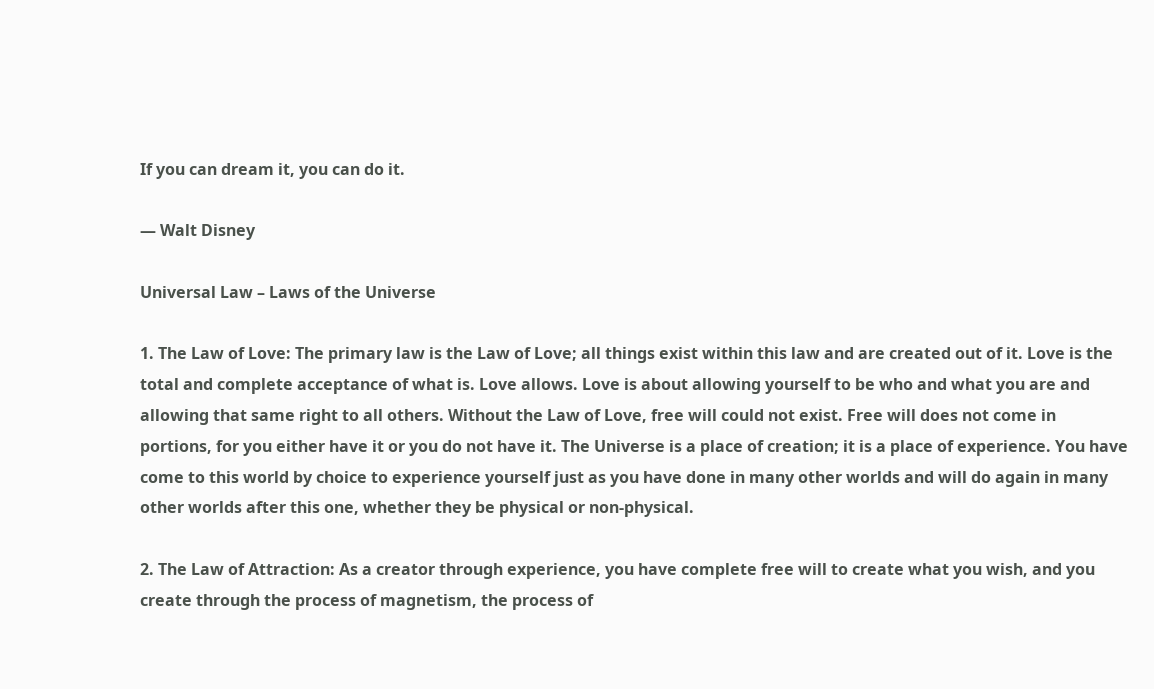If you can dream it, you can do it.

— Walt Disney

Universal Law – Laws of the Universe

1. The Law of Love: The primary law is the Law of Love; all things exist within this law and are created out of it. Love is the total and complete acceptance of what is. Love allows. Love is about allowing yourself to be who and what you are and allowing that same right to all others. Without the Law of Love, free will could not exist. Free will does not come in portions, for you either have it or you do not have it. The Universe is a place of creation; it is a place of experience. You have come to this world by choice to experience yourself just as you have done in many other worlds and will do again in many other worlds after this one, whether they be physical or non-physical.

2. The Law of Attraction: As a creator through experience, you have complete free will to create what you wish, and you create through the process of magnetism, the process of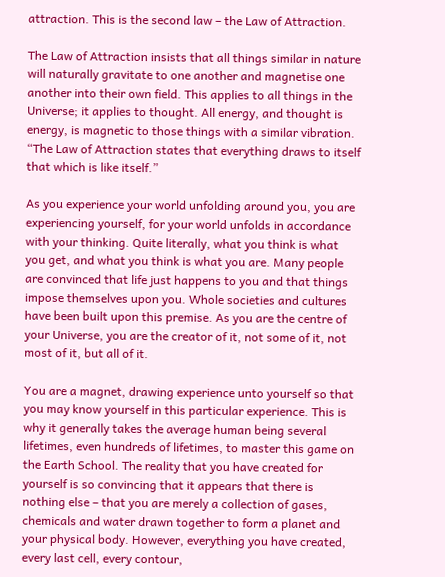attraction. This is the second law – the Law of Attraction.

The Law of Attraction insists that all things similar in nature will naturally gravitate to one another and magnetise one another into their own field. This applies to all things in the Universe; it applies to thought. All energy, and thought is energy, is magnetic to those things with a similar vibration.
“The Law of Attraction states that everything draws to itself that which is like itself.”

As you experience your world unfolding around you, you are experiencing yourself, for your world unfolds in accordance with your thinking. Quite literally, what you think is what you get, and what you think is what you are. Many people are convinced that life just happens to you and that things impose themselves upon you. Whole societies and cultures have been built upon this premise. As you are the centre of your Universe, you are the creator of it, not some of it, not most of it, but all of it.

You are a magnet, drawing experience unto yourself so that you may know yourself in this particular experience. This is why it generally takes the average human being several lifetimes, even hundreds of lifetimes, to master this game on the Earth School. The reality that you have created for yourself is so convincing that it appears that there is nothing else – that you are merely a collection of gases, chemicals and water drawn together to form a planet and your physical body. However, everything you have created, every last cell, every contour,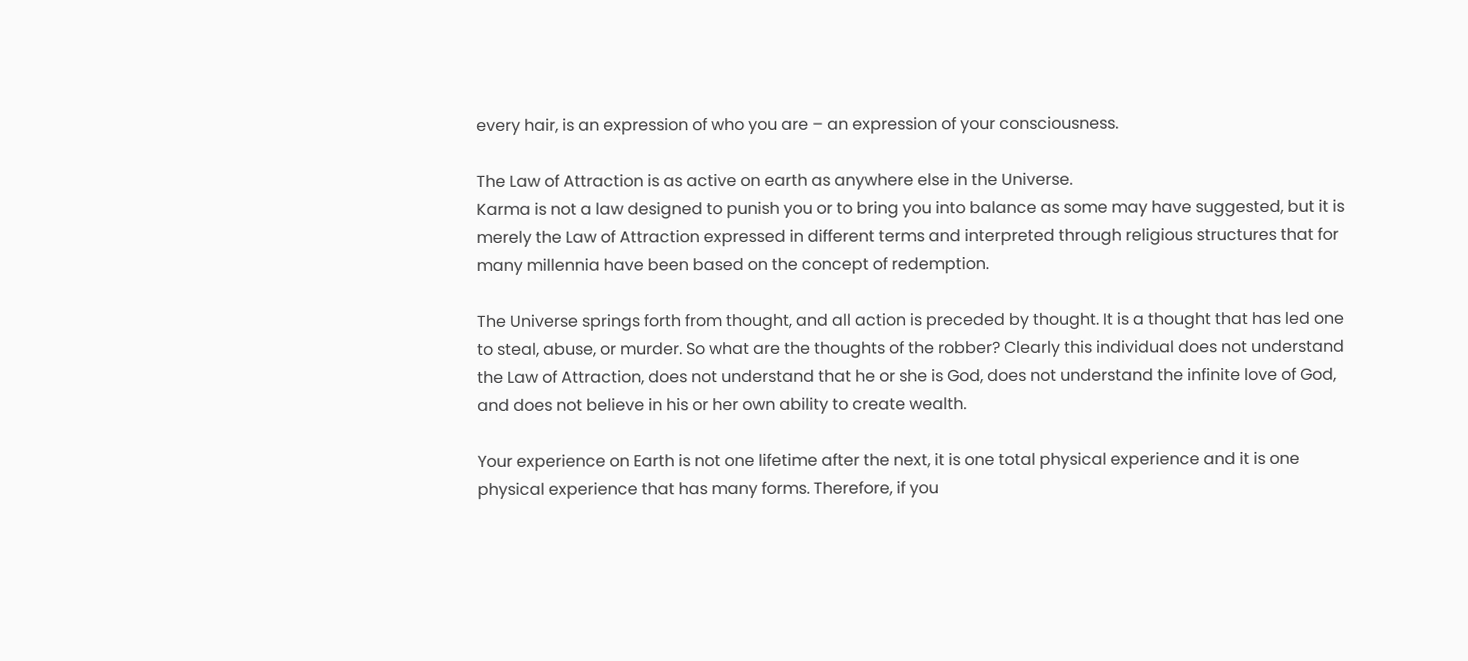every hair, is an expression of who you are – an expression of your consciousness.

The Law of Attraction is as active on earth as anywhere else in the Universe.
Karma is not a law designed to punish you or to bring you into balance as some may have suggested, but it is merely the Law of Attraction expressed in different terms and interpreted through religious structures that for many millennia have been based on the concept of redemption.

The Universe springs forth from thought, and all action is preceded by thought. It is a thought that has led one to steal, abuse, or murder. So what are the thoughts of the robber? Clearly this individual does not understand the Law of Attraction, does not understand that he or she is God, does not understand the infinite love of God, and does not believe in his or her own ability to create wealth.

Your experience on Earth is not one lifetime after the next, it is one total physical experience and it is one physical experience that has many forms. Therefore, if you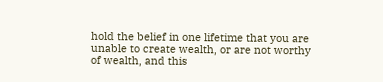hold the belief in one lifetime that you are unable to create wealth, or are not worthy of wealth, and this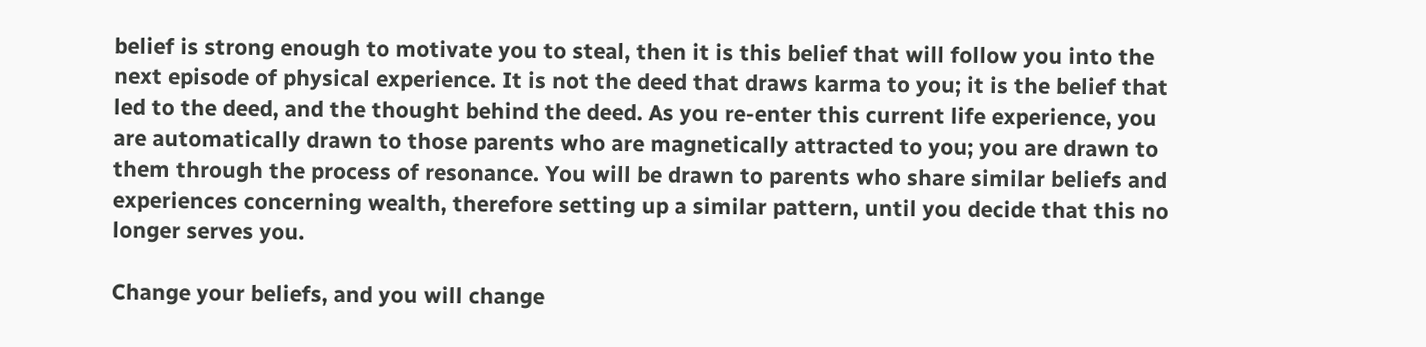belief is strong enough to motivate you to steal, then it is this belief that will follow you into the next episode of physical experience. It is not the deed that draws karma to you; it is the belief that led to the deed, and the thought behind the deed. As you re-enter this current life experience, you are automatically drawn to those parents who are magnetically attracted to you; you are drawn to them through the process of resonance. You will be drawn to parents who share similar beliefs and experiences concerning wealth, therefore setting up a similar pattern, until you decide that this no longer serves you.

Change your beliefs, and you will change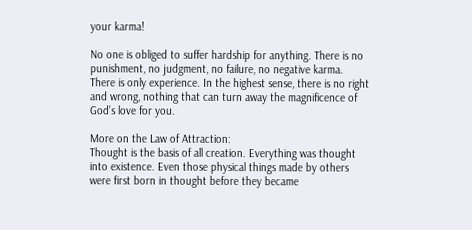your karma!

No one is obliged to suffer hardship for anything. There is no punishment, no judgment, no failure, no negative karma. There is only experience. In the highest sense, there is no right and wrong, nothing that can turn away the magnificence of God’s love for you.

More on the Law of Attraction:
Thought is the basis of all creation. Everything was thought into existence. Even those physical things made by others were first born in thought before they became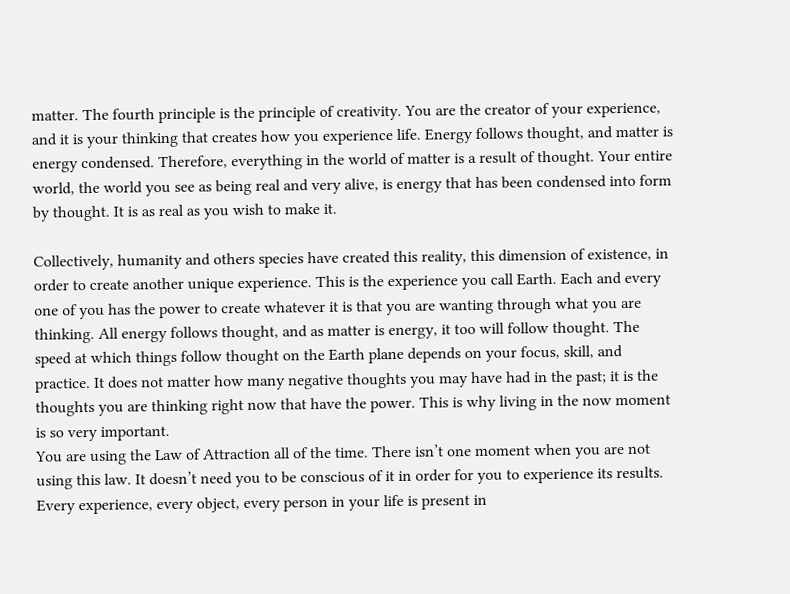matter. The fourth principle is the principle of creativity. You are the creator of your experience, and it is your thinking that creates how you experience life. Energy follows thought, and matter is energy condensed. Therefore, everything in the world of matter is a result of thought. Your entire world, the world you see as being real and very alive, is energy that has been condensed into form by thought. It is as real as you wish to make it.

Collectively, humanity and others species have created this reality, this dimension of existence, in order to create another unique experience. This is the experience you call Earth. Each and every one of you has the power to create whatever it is that you are wanting through what you are thinking. All energy follows thought, and as matter is energy, it too will follow thought. The speed at which things follow thought on the Earth plane depends on your focus, skill, and practice. It does not matter how many negative thoughts you may have had in the past; it is the thoughts you are thinking right now that have the power. This is why living in the now moment is so very important.
You are using the Law of Attraction all of the time. There isn’t one moment when you are not using this law. It doesn’t need you to be conscious of it in order for you to experience its results. Every experience, every object, every person in your life is present in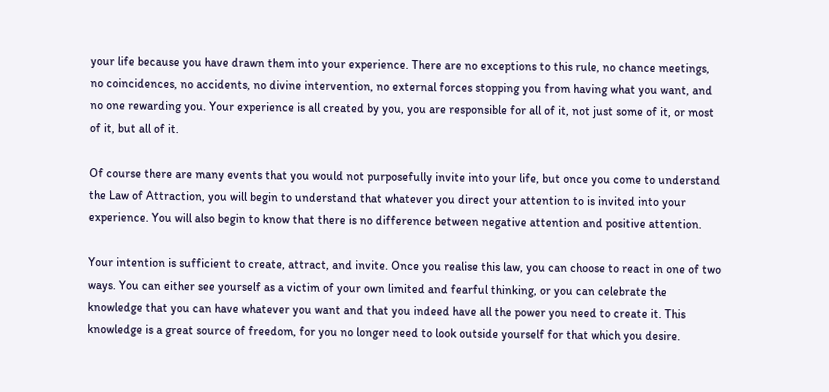your life because you have drawn them into your experience. There are no exceptions to this rule, no chance meetings, no coincidences, no accidents, no divine intervention, no external forces stopping you from having what you want, and no one rewarding you. Your experience is all created by you, you are responsible for all of it, not just some of it, or most of it, but all of it.

Of course there are many events that you would not purposefully invite into your life, but once you come to understand the Law of Attraction, you will begin to understand that whatever you direct your attention to is invited into your experience. You will also begin to know that there is no difference between negative attention and positive attention.

Your intention is sufficient to create, attract, and invite. Once you realise this law, you can choose to react in one of two ways. You can either see yourself as a victim of your own limited and fearful thinking, or you can celebrate the knowledge that you can have whatever you want and that you indeed have all the power you need to create it. This knowledge is a great source of freedom, for you no longer need to look outside yourself for that which you desire.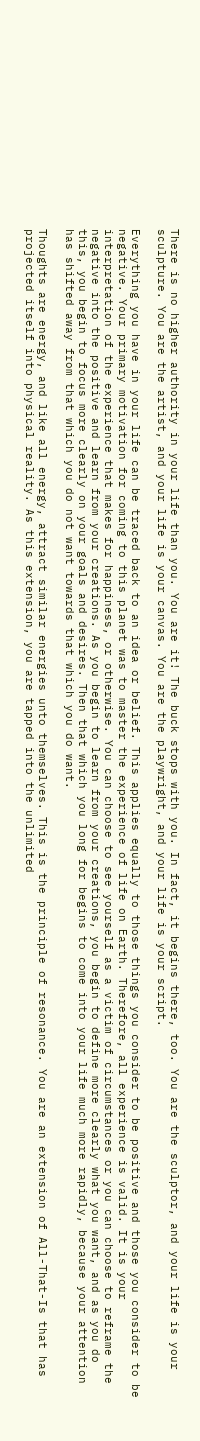There is no higher authority in your life than you. You are it! The buck stops with you. In fact, it begins there, too. You are the sculptor, and your life is your sculpture. You are the artist, and your life is your canvas. You are the playwright, and your life is your script.

Everything you have in your life can be traced back to an idea or belief. This applies equally to those things you consider to be positive and those you consider to be negative. Your primary motivation for coming to this planet was to master the experience of life on Earth. Therefore, all experience is valid. It is your interpretation of the experience that makes for happiness, or otherwise. You can choose to see yourself as a victim of circumstances or you can choose to reframe the negative into the positive and learn from your creations. As you begin to learn from your creations, you begin to define more clearly what you want, and as you do this, you begin to focus more clearly on your goals and desires. Then that which you long for begins to come into your life much more rapidly, because your attention has shifted away from that which you do not want towards that which you do want.

Thoughts are energy, and like all energy, attract similar energies unto themselves. This is the principle of resonance. You are an extension of All-That-Is that has projected itself into physical reality. As this extension, you are tapped into the unlimited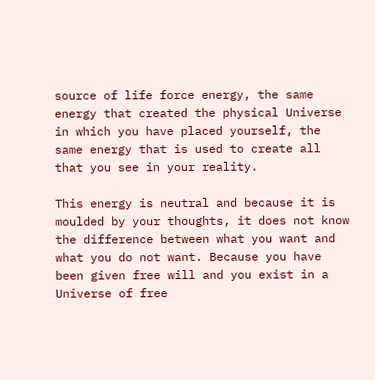source of life force energy, the same energy that created the physical Universe in which you have placed yourself, the same energy that is used to create all that you see in your reality.

This energy is neutral and because it is moulded by your thoughts, it does not know the difference between what you want and what you do not want. Because you have been given free will and you exist in a Universe of free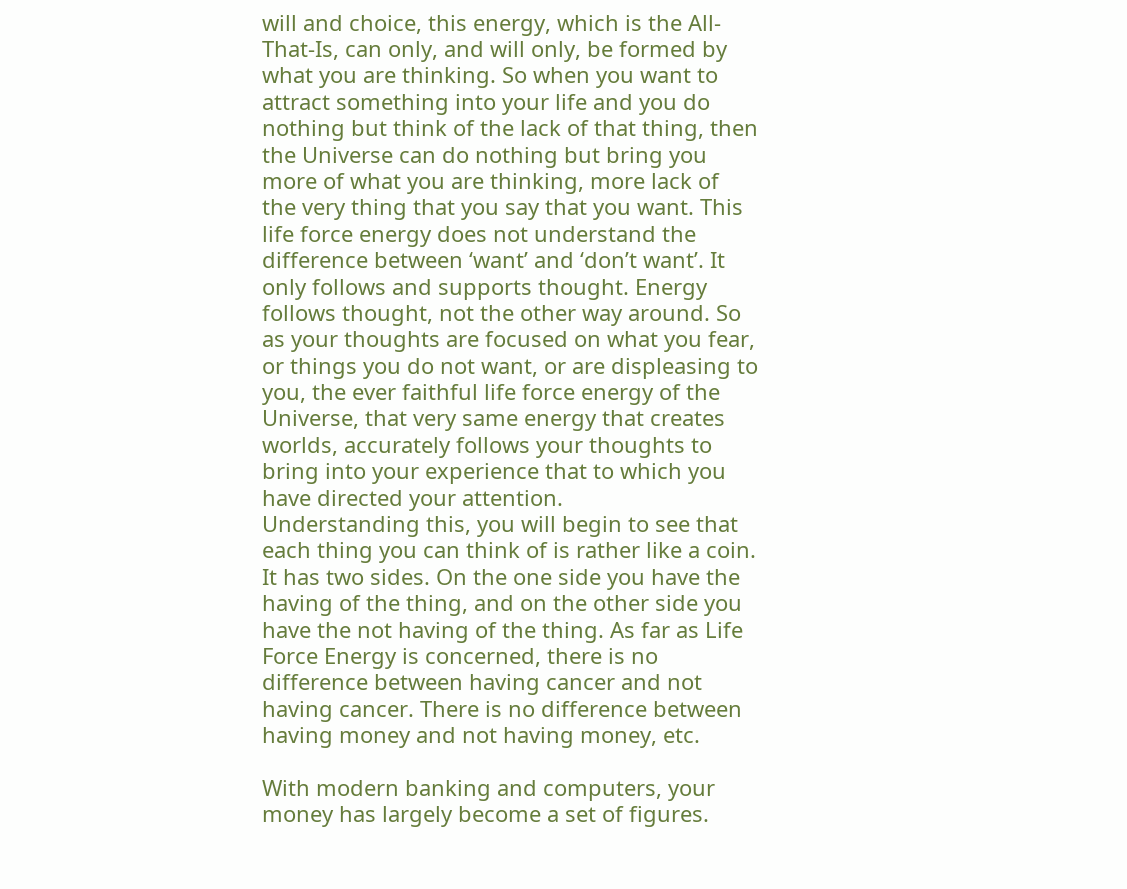will and choice, this energy, which is the All-That-Is, can only, and will only, be formed by what you are thinking. So when you want to attract something into your life and you do nothing but think of the lack of that thing, then the Universe can do nothing but bring you more of what you are thinking, more lack of the very thing that you say that you want. This life force energy does not understand the difference between ‘want’ and ‘don’t want’. It only follows and supports thought. Energy follows thought, not the other way around. So as your thoughts are focused on what you fear, or things you do not want, or are displeasing to you, the ever faithful life force energy of the Universe, that very same energy that creates worlds, accurately follows your thoughts to bring into your experience that to which you have directed your attention.
Understanding this, you will begin to see that each thing you can think of is rather like a coin. It has two sides. On the one side you have the having of the thing, and on the other side you have the not having of the thing. As far as Life Force Energy is concerned, there is no difference between having cancer and not having cancer. There is no difference between having money and not having money, etc.

With modern banking and computers, your money has largely become a set of figures.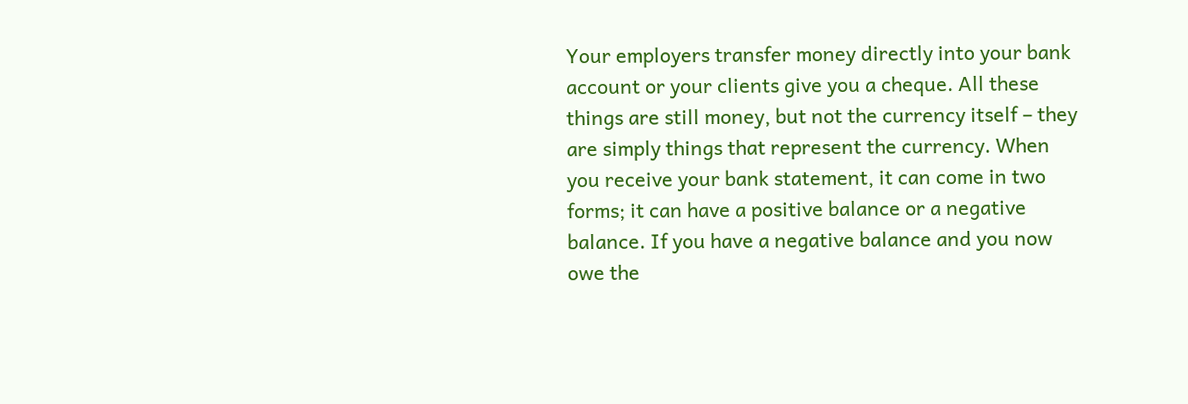Your employers transfer money directly into your bank account or your clients give you a cheque. All these things are still money, but not the currency itself – they are simply things that represent the currency. When you receive your bank statement, it can come in two forms; it can have a positive balance or a negative balance. If you have a negative balance and you now owe the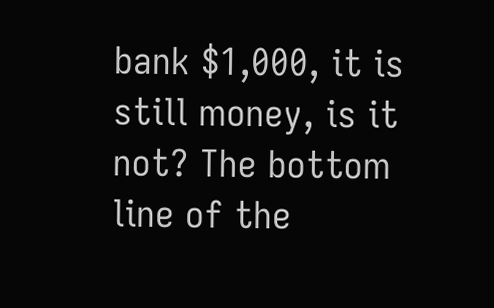bank $1,000, it is still money, is it not? The bottom line of the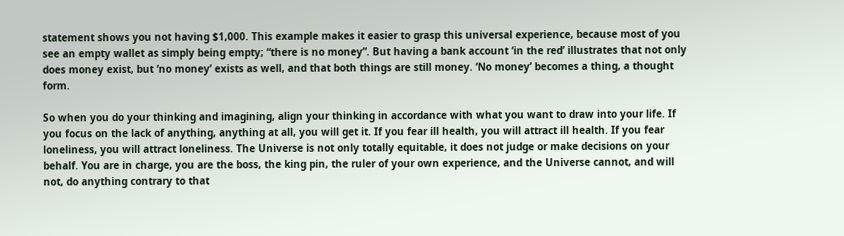statement shows you not having $1,000. This example makes it easier to grasp this universal experience, because most of you see an empty wallet as simply being empty; “there is no money”. But having a bank account ‘in the red’ illustrates that not only does money exist, but ‘no money’ exists as well, and that both things are still money. ‘No money’ becomes a thing, a thought form.

So when you do your thinking and imagining, align your thinking in accordance with what you want to draw into your life. If you focus on the lack of anything, anything at all, you will get it. If you fear ill health, you will attract ill health. If you fear loneliness, you will attract loneliness. The Universe is not only totally equitable, it does not judge or make decisions on your behalf. You are in charge, you are the boss, the king pin, the ruler of your own experience, and the Universe cannot, and will not, do anything contrary to that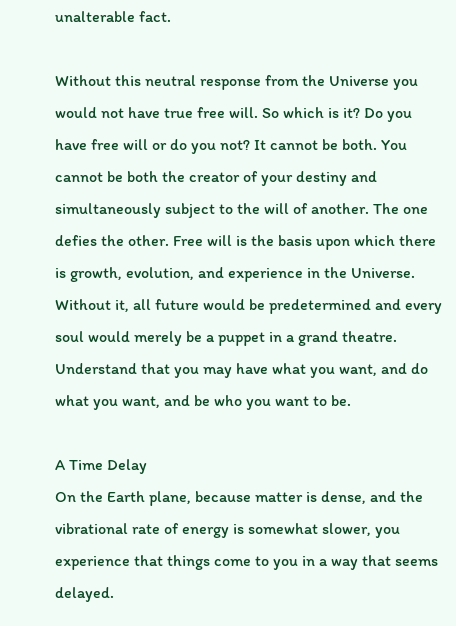unalterable fact.

Without this neutral response from the Universe you would not have true free will. So which is it? Do you have free will or do you not? It cannot be both. You cannot be both the creator of your destiny and simultaneously subject to the will of another. The one defies the other. Free will is the basis upon which there is growth, evolution, and experience in the Universe. Without it, all future would be predetermined and every soul would merely be a puppet in a grand theatre. Understand that you may have what you want, and do what you want, and be who you want to be.

A Time Delay
On the Earth plane, because matter is dense, and the vibrational rate of energy is somewhat slower, you experience that things come to you in a way that seems delayed.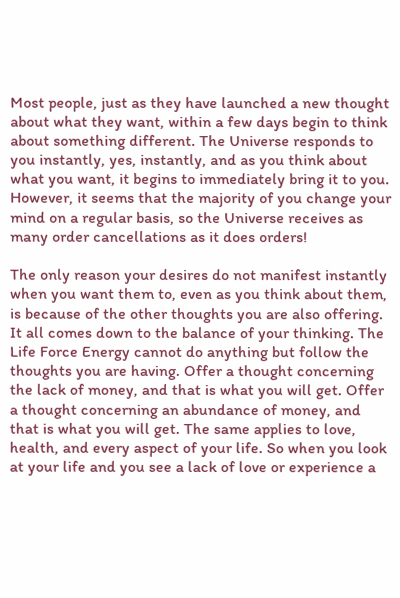Most people, just as they have launched a new thought about what they want, within a few days begin to think about something different. The Universe responds to you instantly, yes, instantly, and as you think about what you want, it begins to immediately bring it to you. However, it seems that the majority of you change your mind on a regular basis, so the Universe receives as many order cancellations as it does orders!

The only reason your desires do not manifest instantly when you want them to, even as you think about them, is because of the other thoughts you are also offering. It all comes down to the balance of your thinking. The Life Force Energy cannot do anything but follow the thoughts you are having. Offer a thought concerning the lack of money, and that is what you will get. Offer a thought concerning an abundance of money, and that is what you will get. The same applies to love, health, and every aspect of your life. So when you look at your life and you see a lack of love or experience a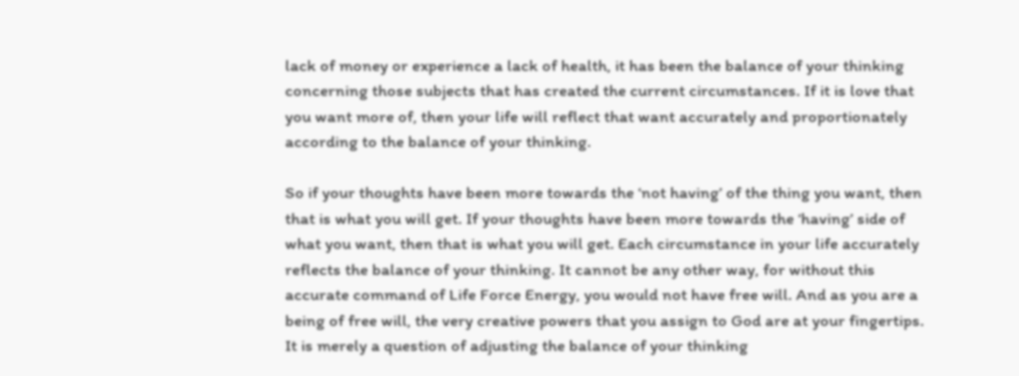lack of money or experience a lack of health, it has been the balance of your thinking concerning those subjects that has created the current circumstances. If it is love that you want more of, then your life will reflect that want accurately and proportionately according to the balance of your thinking.

So if your thoughts have been more towards the ‘not having’ of the thing you want, then that is what you will get. If your thoughts have been more towards the ‘having’ side of what you want, then that is what you will get. Each circumstance in your life accurately reflects the balance of your thinking. It cannot be any other way, for without this accurate command of Life Force Energy, you would not have free will. And as you are a being of free will, the very creative powers that you assign to God are at your fingertips. It is merely a question of adjusting the balance of your thinking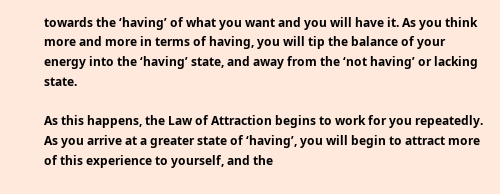towards the ‘having’ of what you want and you will have it. As you think more and more in terms of having, you will tip the balance of your energy into the ‘having’ state, and away from the ‘not having’ or lacking state.

As this happens, the Law of Attraction begins to work for you repeatedly. As you arrive at a greater state of ‘having’, you will begin to attract more of this experience to yourself, and the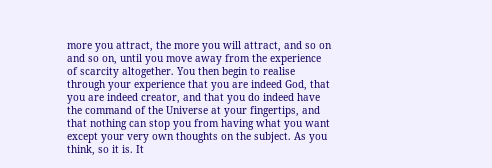more you attract, the more you will attract, and so on and so on, until you move away from the experience of scarcity altogether. You then begin to realise through your experience that you are indeed God, that you are indeed creator, and that you do indeed have the command of the Universe at your fingertips, and that nothing can stop you from having what you want except your very own thoughts on the subject. As you think, so it is. It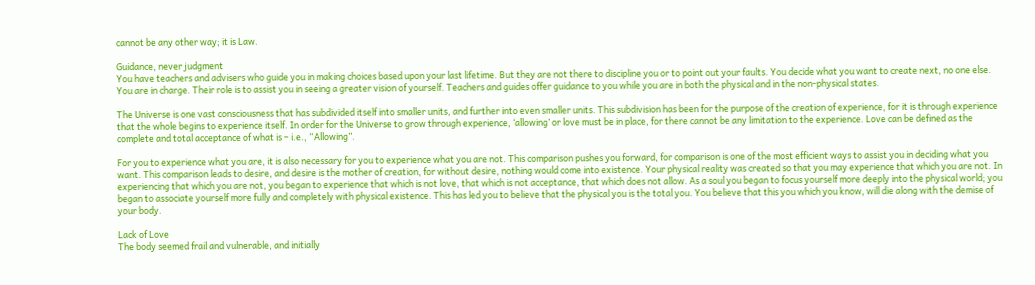cannot be any other way; it is Law.

Guidance, never judgment
You have teachers and advisers who guide you in making choices based upon your last lifetime. But they are not there to discipline you or to point out your faults. You decide what you want to create next, no one else. You are in charge. Their role is to assist you in seeing a greater vision of yourself. Teachers and guides offer guidance to you while you are in both the physical and in the non-physical states.

The Universe is one vast consciousness that has subdivided itself into smaller units, and further into even smaller units. This subdivision has been for the purpose of the creation of experience, for it is through experience that the whole begins to experience itself. In order for the Universe to grow through experience, ‘allowing’ or love must be in place, for there cannot be any limitation to the experience. Love can be defined as the complete and total acceptance of what is – i.e., “Allowing”.

For you to experience what you are, it is also necessary for you to experience what you are not. This comparison pushes you forward, for comparison is one of the most efficient ways to assist you in deciding what you want. This comparison leads to desire, and desire is the mother of creation, for without desire, nothing would come into existence. Your physical reality was created so that you may experience that which you are not. In experiencing that which you are not, you began to experience that which is not love, that which is not acceptance, that which does not allow. As a soul you began to focus yourself more deeply into the physical world; you began to associate yourself more fully and completely with physical existence. This has led you to believe that the physical you is the total you. You believe that this you which you know, will die along with the demise of your body.

Lack of Love
The body seemed frail and vulnerable, and initially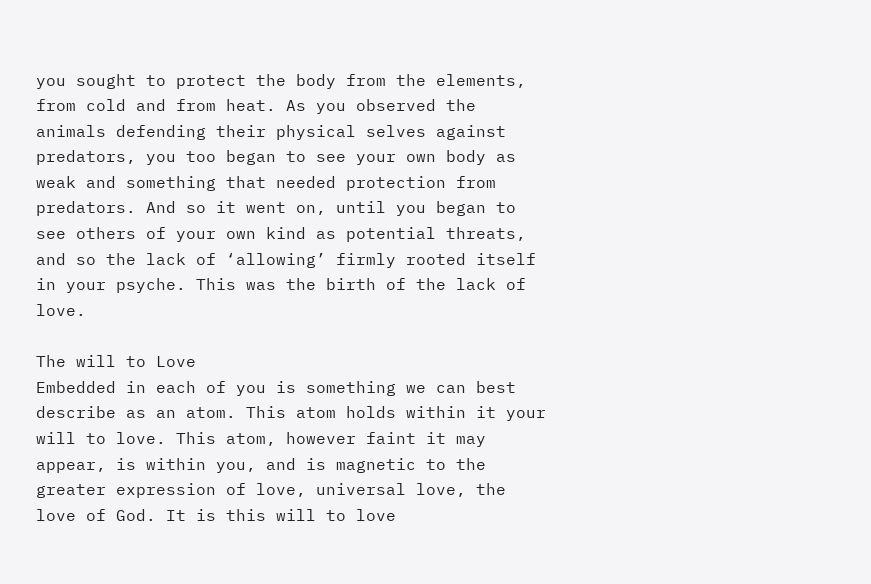you sought to protect the body from the elements, from cold and from heat. As you observed the animals defending their physical selves against predators, you too began to see your own body as weak and something that needed protection from predators. And so it went on, until you began to see others of your own kind as potential threats, and so the lack of ‘allowing’ firmly rooted itself in your psyche. This was the birth of the lack of love.

The will to Love
Embedded in each of you is something we can best describe as an atom. This atom holds within it your will to love. This atom, however faint it may appear, is within you, and is magnetic to the greater expression of love, universal love, the love of God. It is this will to love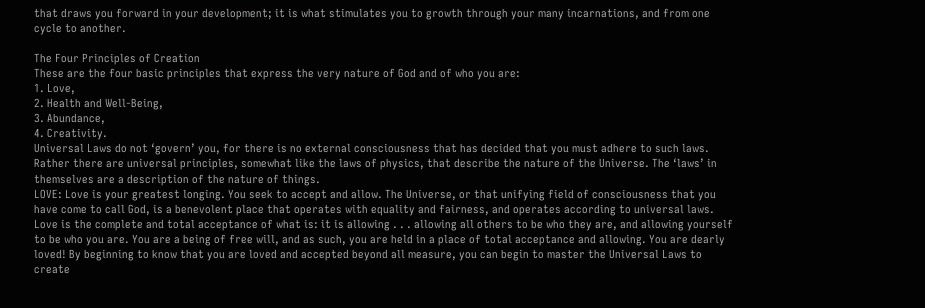that draws you forward in your development; it is what stimulates you to growth through your many incarnations, and from one cycle to another.

The Four Principles of Creation
These are the four basic principles that express the very nature of God and of who you are:
1. Love,
2. Health and Well-Being,
3. Abundance,
4. Creativity.
Universal Laws do not ‘govern’ you, for there is no external consciousness that has decided that you must adhere to such laws. Rather there are universal principles, somewhat like the laws of physics, that describe the nature of the Universe. The ‘laws’ in themselves are a description of the nature of things.
LOVE: Love is your greatest longing. You seek to accept and allow. The Universe, or that unifying field of consciousness that you have come to call God, is a benevolent place that operates with equality and fairness, and operates according to universal laws. Love is the complete and total acceptance of what is: it is allowing . . . allowing all others to be who they are, and allowing yourself to be who you are. You are a being of free will, and as such, you are held in a place of total acceptance and allowing. You are dearly loved! By beginning to know that you are loved and accepted beyond all measure, you can begin to master the Universal Laws to create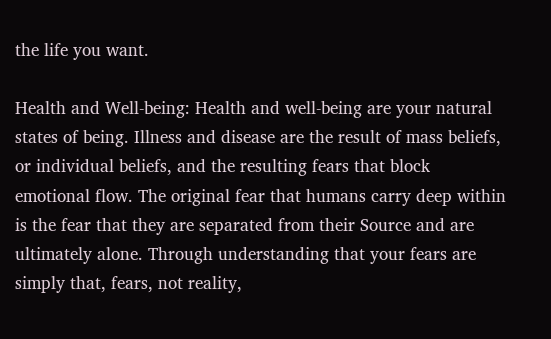the life you want.

Health and Well-being: Health and well-being are your natural states of being. Illness and disease are the result of mass beliefs, or individual beliefs, and the resulting fears that block emotional flow. The original fear that humans carry deep within is the fear that they are separated from their Source and are ultimately alone. Through understanding that your fears are simply that, fears, not reality,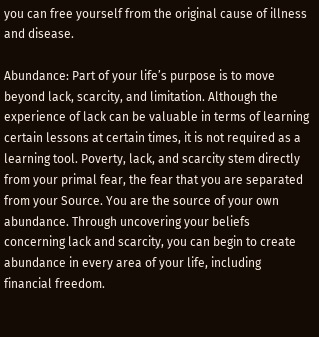you can free yourself from the original cause of illness and disease.

Abundance: Part of your life’s purpose is to move beyond lack, scarcity, and limitation. Although the experience of lack can be valuable in terms of learning certain lessons at certain times, it is not required as a learning tool. Poverty, lack, and scarcity stem directly from your primal fear, the fear that you are separated from your Source. You are the source of your own abundance. Through uncovering your beliefs concerning lack and scarcity, you can begin to create abundance in every area of your life, including financial freedom.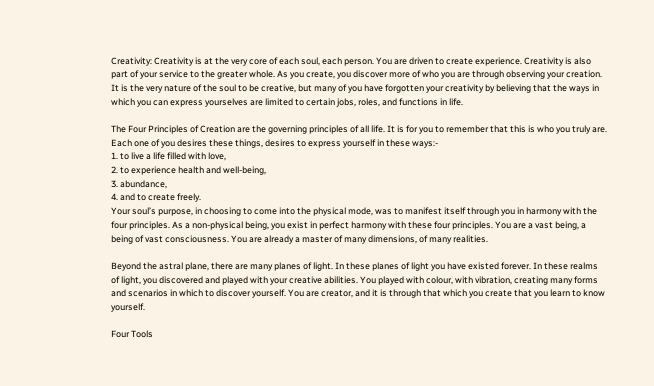Creativity: Creativity is at the very core of each soul, each person. You are driven to create experience. Creativity is also part of your service to the greater whole. As you create, you discover more of who you are through observing your creation. It is the very nature of the soul to be creative, but many of you have forgotten your creativity by believing that the ways in which you can express yourselves are limited to certain jobs, roles, and functions in life.

The Four Principles of Creation are the governing principles of all life. It is for you to remember that this is who you truly are. Each one of you desires these things, desires to express yourself in these ways:-
1. to live a life filled with love,
2. to experience health and well-being,
3. abundance,
4. and to create freely.
Your soul’s purpose, in choosing to come into the physical mode, was to manifest itself through you in harmony with the four principles. As a non-physical being, you exist in perfect harmony with these four principles. You are a vast being, a being of vast consciousness. You are already a master of many dimensions, of many realities.

Beyond the astral plane, there are many planes of light. In these planes of light you have existed forever. In these realms of light, you discovered and played with your creative abilities. You played with colour, with vibration, creating many forms and scenarios in which to discover yourself. You are creator, and it is through that which you create that you learn to know yourself.

Four Tools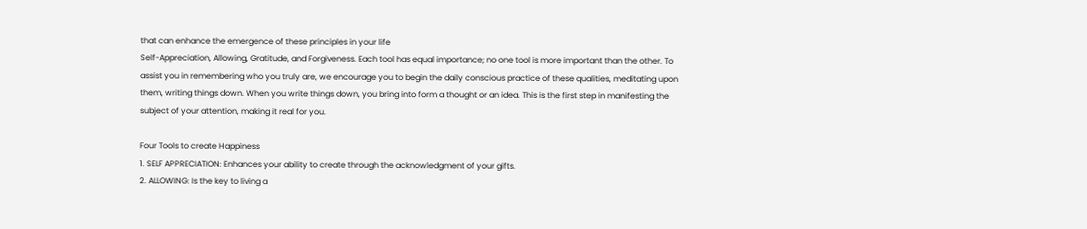that can enhance the emergence of these principles in your life
Self-Appreciation, Allowing, Gratitude, and Forgiveness. Each tool has equal importance; no one tool is more important than the other. To assist you in remembering who you truly are, we encourage you to begin the daily conscious practice of these qualities, meditating upon them, writing things down. When you write things down, you bring into form a thought or an idea. This is the first step in manifesting the subject of your attention, making it real for you.

Four Tools to create Happiness
1. SELF APPRECIATION: Enhances your ability to create through the acknowledgment of your gifts.
2. ALLOWING: Is the key to living a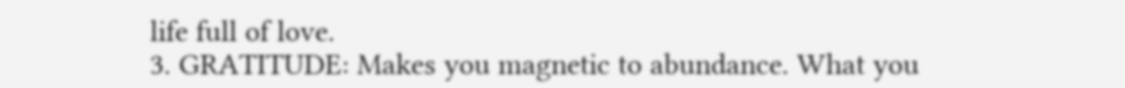life full of love.
3. GRATITUDE: Makes you magnetic to abundance. What you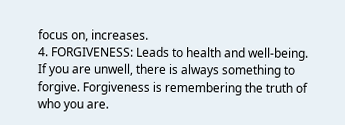focus on, increases.
4. FORGIVENESS: Leads to health and well-being. If you are unwell, there is always something to forgive. Forgiveness is remembering the truth of who you are.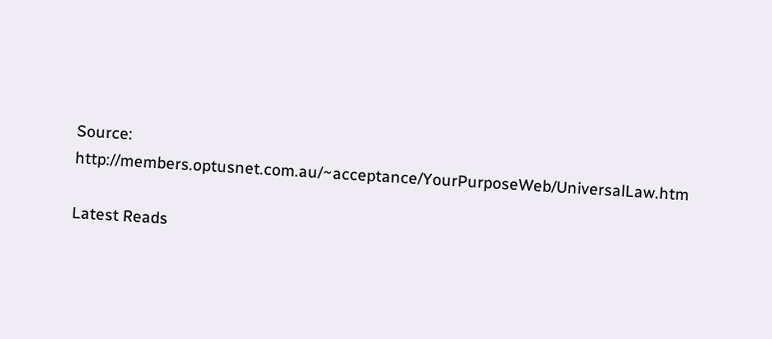Source: http://members.optusnet.com.au/~acceptance/YourPurposeWeb/UniversalLaw.htm

Latest Reads